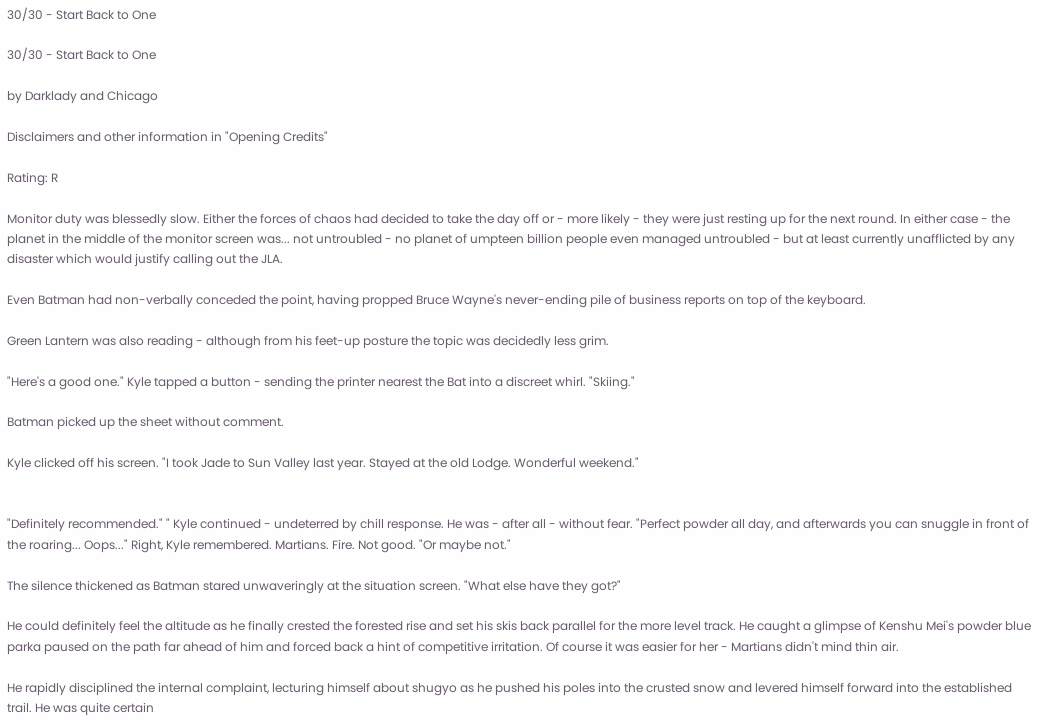30/30 - Start Back to One

30/30 - Start Back to One

by Darklady and Chicago

Disclaimers and other information in "Opening Credits"

Rating: R

Monitor duty was blessedly slow. Either the forces of chaos had decided to take the day off or - more likely - they were just resting up for the next round. In either case - the planet in the middle of the monitor screen was... not untroubled - no planet of umpteen billion people even managed untroubled - but at least currently unafflicted by any disaster which would justify calling out the JLA.

Even Batman had non-verbally conceded the point, having propped Bruce Wayne's never-ending pile of business reports on top of the keyboard.

Green Lantern was also reading - although from his feet-up posture the topic was decidedly less grim.

"Here's a good one." Kyle tapped a button - sending the printer nearest the Bat into a discreet whirl. "Skiing."

Batman picked up the sheet without comment.

Kyle clicked off his screen. "I took Jade to Sun Valley last year. Stayed at the old Lodge. Wonderful weekend."


"Definitely recommended." " Kyle continued - undeterred by chill response. He was - after all - without fear. "Perfect powder all day, and afterwards you can snuggle in front of the roaring... Oops..." Right, Kyle remembered. Martians. Fire. Not good. "Or maybe not."

The silence thickened as Batman stared unwaveringly at the situation screen. "What else have they got?"

He could definitely feel the altitude as he finally crested the forested rise and set his skis back parallel for the more level track. He caught a glimpse of Kenshu Mei's powder blue parka paused on the path far ahead of him and forced back a hint of competitive irritation. Of course it was easier for her - Martians didn't mind thin air.

He rapidly disciplined the internal complaint, lecturing himself about shugyo as he pushed his poles into the crusted snow and levered himself forward into the established trail. He was quite certain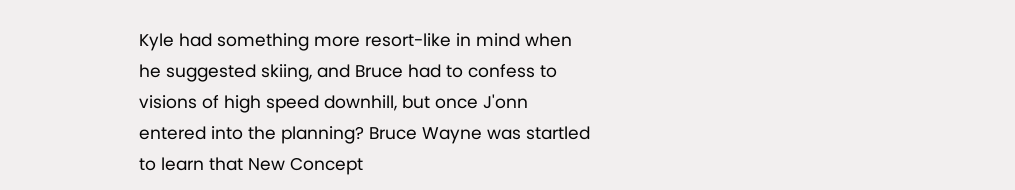Kyle had something more resort-like in mind when he suggested skiing, and Bruce had to confess to visions of high speed downhill, but once J'onn entered into the planning? Bruce Wayne was startled to learn that New Concept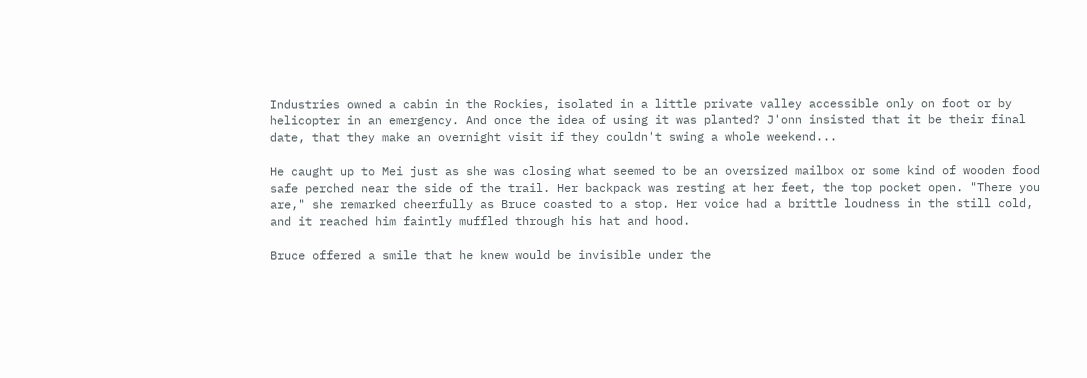Industries owned a cabin in the Rockies, isolated in a little private valley accessible only on foot or by helicopter in an emergency. And once the idea of using it was planted? J'onn insisted that it be their final date, that they make an overnight visit if they couldn't swing a whole weekend...

He caught up to Mei just as she was closing what seemed to be an oversized mailbox or some kind of wooden food safe perched near the side of the trail. Her backpack was resting at her feet, the top pocket open. "There you are," she remarked cheerfully as Bruce coasted to a stop. Her voice had a brittle loudness in the still cold, and it reached him faintly muffled through his hat and hood.

Bruce offered a smile that he knew would be invisible under the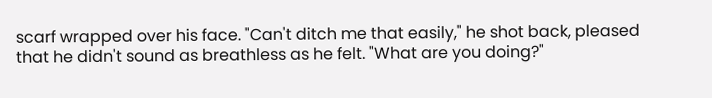scarf wrapped over his face. "Can't ditch me that easily," he shot back, pleased that he didn't sound as breathless as he felt. "What are you doing?"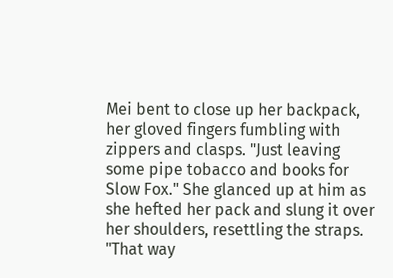Mei bent to close up her backpack, her gloved fingers fumbling with zippers and clasps. "Just leaving some pipe tobacco and books for Slow Fox." She glanced up at him as she hefted her pack and slung it over her shoulders, resettling the straps. "That way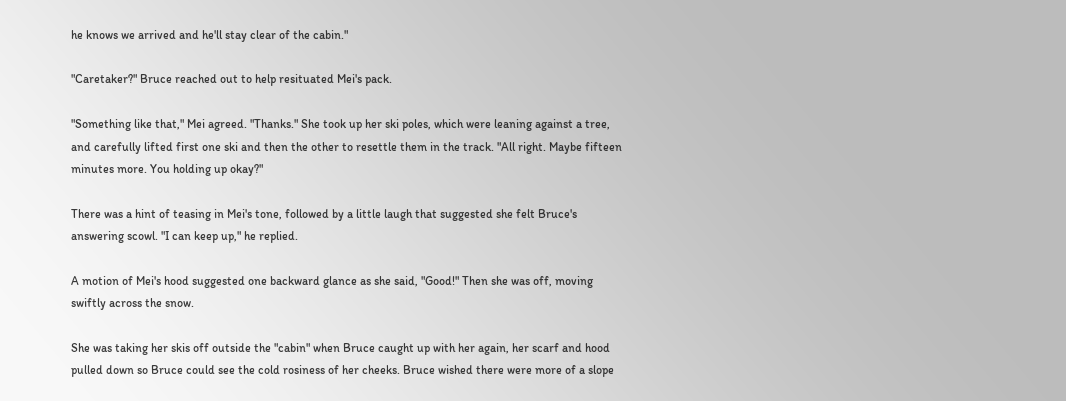he knows we arrived and he'll stay clear of the cabin."

"Caretaker?" Bruce reached out to help resituated Mei's pack.

"Something like that," Mei agreed. "Thanks." She took up her ski poles, which were leaning against a tree, and carefully lifted first one ski and then the other to resettle them in the track. "All right. Maybe fifteen minutes more. You holding up okay?"

There was a hint of teasing in Mei's tone, followed by a little laugh that suggested she felt Bruce's answering scowl. "I can keep up," he replied.

A motion of Mei's hood suggested one backward glance as she said, "Good!" Then she was off, moving swiftly across the snow.

She was taking her skis off outside the "cabin" when Bruce caught up with her again, her scarf and hood pulled down so Bruce could see the cold rosiness of her cheeks. Bruce wished there were more of a slope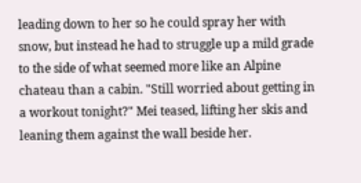leading down to her so he could spray her with snow, but instead he had to struggle up a mild grade to the side of what seemed more like an Alpine chateau than a cabin. "Still worried about getting in a workout tonight?" Mei teased, lifting her skis and leaning them against the wall beside her.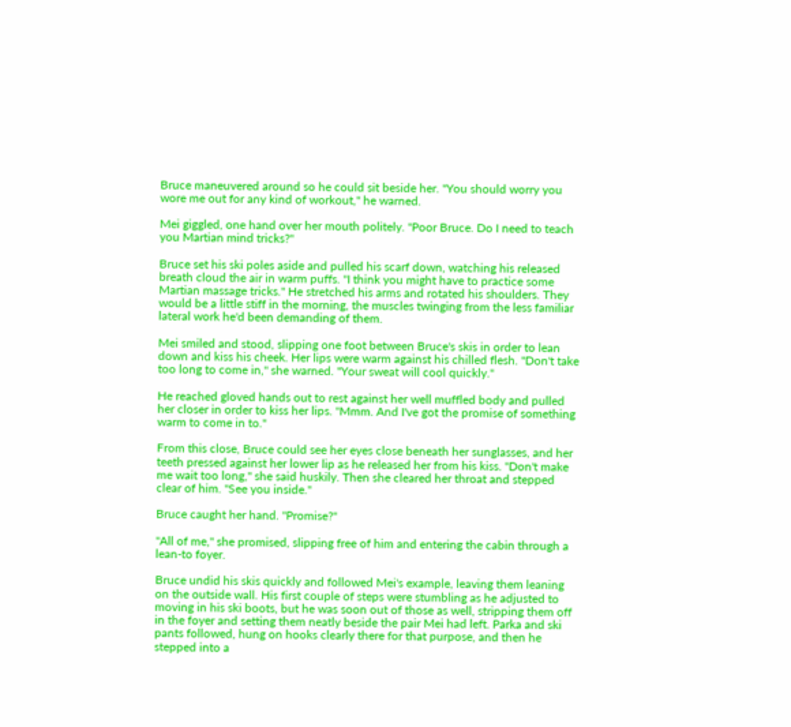Bruce maneuvered around so he could sit beside her. "You should worry you wore me out for any kind of workout," he warned.

Mei giggled, one hand over her mouth politely. "Poor Bruce. Do I need to teach you Martian mind tricks?"

Bruce set his ski poles aside and pulled his scarf down, watching his released breath cloud the air in warm puffs. "I think you might have to practice some Martian massage tricks." He stretched his arms and rotated his shoulders. They would be a little stiff in the morning, the muscles twinging from the less familiar lateral work he'd been demanding of them.

Mei smiled and stood, slipping one foot between Bruce's skis in order to lean down and kiss his cheek. Her lips were warm against his chilled flesh. "Don't take too long to come in," she warned. "Your sweat will cool quickly."

He reached gloved hands out to rest against her well muffled body and pulled her closer in order to kiss her lips. "Mmm. And I've got the promise of something warm to come in to."

From this close, Bruce could see her eyes close beneath her sunglasses, and her teeth pressed against her lower lip as he released her from his kiss. "Don't make me wait too long," she said huskily. Then she cleared her throat and stepped clear of him. "See you inside."

Bruce caught her hand. "Promise?"

"All of me," she promised, slipping free of him and entering the cabin through a lean-to foyer.

Bruce undid his skis quickly and followed Mei's example, leaving them leaning on the outside wall. His first couple of steps were stumbling as he adjusted to moving in his ski boots, but he was soon out of those as well, stripping them off in the foyer and setting them neatly beside the pair Mei had left. Parka and ski pants followed, hung on hooks clearly there for that purpose, and then he stepped into a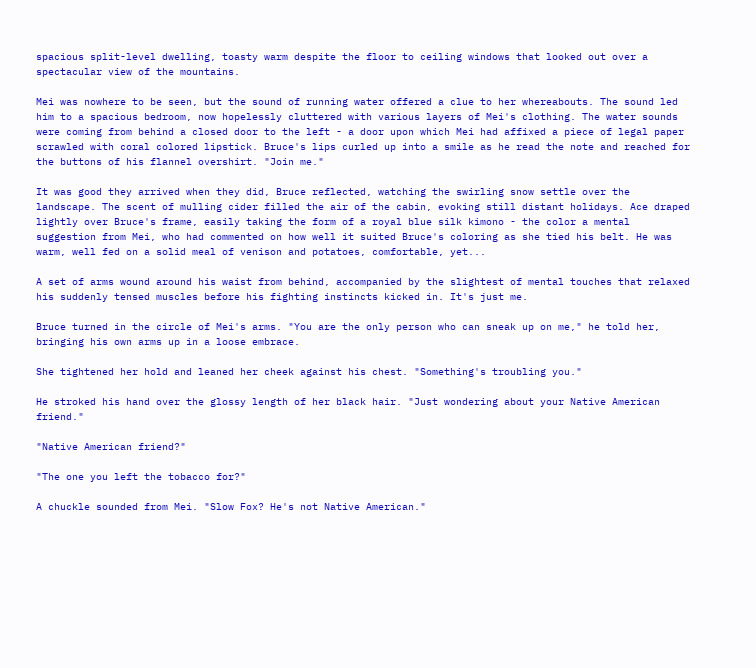spacious split-level dwelling, toasty warm despite the floor to ceiling windows that looked out over a spectacular view of the mountains.

Mei was nowhere to be seen, but the sound of running water offered a clue to her whereabouts. The sound led him to a spacious bedroom, now hopelessly cluttered with various layers of Mei's clothing. The water sounds were coming from behind a closed door to the left - a door upon which Mei had affixed a piece of legal paper scrawled with coral colored lipstick. Bruce's lips curled up into a smile as he read the note and reached for the buttons of his flannel overshirt. "Join me."

It was good they arrived when they did, Bruce reflected, watching the swirling snow settle over the landscape. The scent of mulling cider filled the air of the cabin, evoking still distant holidays. Ace draped lightly over Bruce's frame, easily taking the form of a royal blue silk kimono - the color a mental suggestion from Mei, who had commented on how well it suited Bruce's coloring as she tied his belt. He was warm, well fed on a solid meal of venison and potatoes, comfortable, yet...

A set of arms wound around his waist from behind, accompanied by the slightest of mental touches that relaxed his suddenly tensed muscles before his fighting instincts kicked in. It's just me.

Bruce turned in the circle of Mei's arms. "You are the only person who can sneak up on me," he told her, bringing his own arms up in a loose embrace.

She tightened her hold and leaned her cheek against his chest. "Something's troubling you."

He stroked his hand over the glossy length of her black hair. "Just wondering about your Native American friend."

"Native American friend?"

"The one you left the tobacco for?"

A chuckle sounded from Mei. "Slow Fox? He's not Native American."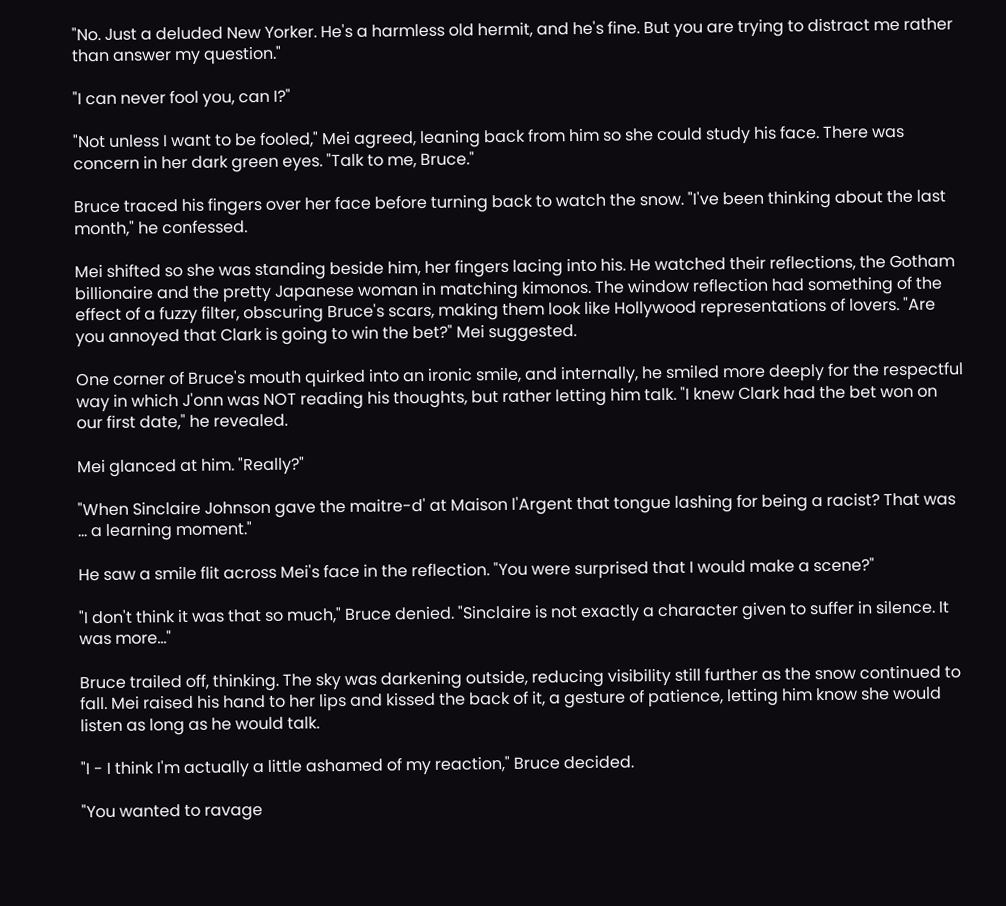"No. Just a deluded New Yorker. He's a harmless old hermit, and he's fine. But you are trying to distract me rather than answer my question."

"I can never fool you, can I?"

"Not unless I want to be fooled," Mei agreed, leaning back from him so she could study his face. There was concern in her dark green eyes. "Talk to me, Bruce."

Bruce traced his fingers over her face before turning back to watch the snow. "I've been thinking about the last month," he confessed.

Mei shifted so she was standing beside him, her fingers lacing into his. He watched their reflections, the Gotham billionaire and the pretty Japanese woman in matching kimonos. The window reflection had something of the effect of a fuzzy filter, obscuring Bruce's scars, making them look like Hollywood representations of lovers. "Are you annoyed that Clark is going to win the bet?" Mei suggested.

One corner of Bruce's mouth quirked into an ironic smile, and internally, he smiled more deeply for the respectful way in which J'onn was NOT reading his thoughts, but rather letting him talk. "I knew Clark had the bet won on our first date," he revealed.

Mei glanced at him. "Really?"

"When Sinclaire Johnson gave the maitre-d' at Maison l'Argent that tongue lashing for being a racist? That was ... a learning moment."

He saw a smile flit across Mei's face in the reflection. "You were surprised that I would make a scene?"

"I don't think it was that so much," Bruce denied. "Sinclaire is not exactly a character given to suffer in silence. It was more..."

Bruce trailed off, thinking. The sky was darkening outside, reducing visibility still further as the snow continued to fall. Mei raised his hand to her lips and kissed the back of it, a gesture of patience, letting him know she would listen as long as he would talk.

"I - I think I'm actually a little ashamed of my reaction," Bruce decided.

"You wanted to ravage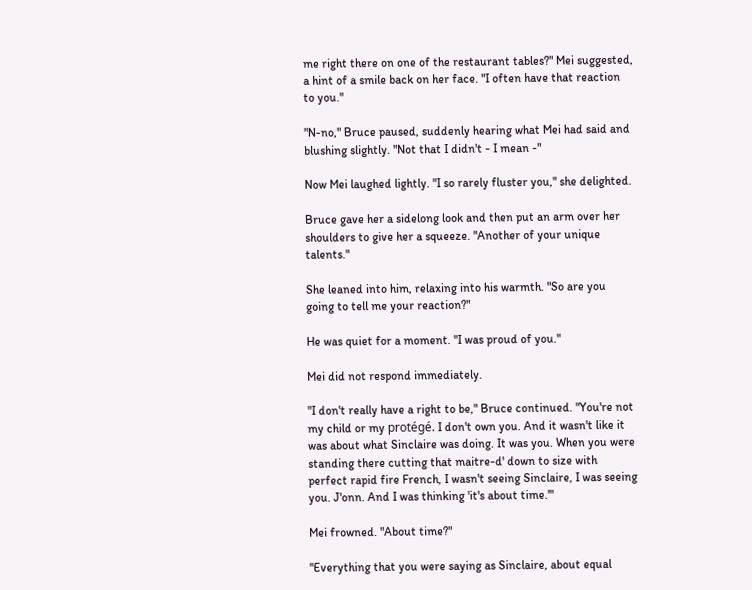me right there on one of the restaurant tables?" Mei suggested, a hint of a smile back on her face. "I often have that reaction to you."

"N-no," Bruce paused, suddenly hearing what Mei had said and blushing slightly. "Not that I didn't - I mean -"

Now Mei laughed lightly. "I so rarely fluster you," she delighted.

Bruce gave her a sidelong look and then put an arm over her shoulders to give her a squeeze. "Another of your unique talents."

She leaned into him, relaxing into his warmth. "So are you going to tell me your reaction?"

He was quiet for a moment. "I was proud of you."

Mei did not respond immediately.

"I don't really have a right to be," Bruce continued. "You're not my child or my protégé. I don't own you. And it wasn't like it was about what Sinclaire was doing. It was you. When you were standing there cutting that maitre-d' down to size with perfect rapid fire French, I wasn't seeing Sinclaire, I was seeing you. J'onn. And I was thinking 'it's about time.'"

Mei frowned. "About time?"

"Everything that you were saying as Sinclaire, about equal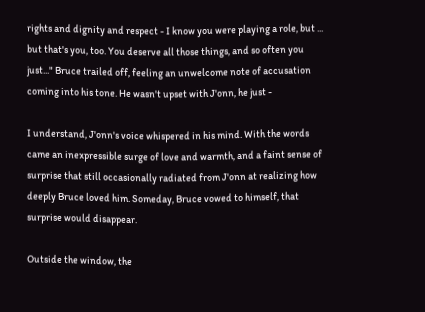rights and dignity and respect - I know you were playing a role, but ... but that's you, too. You deserve all those things, and so often you just..." Bruce trailed off, feeling an unwelcome note of accusation coming into his tone. He wasn't upset with J'onn, he just -

I understand, J'onn's voice whispered in his mind. With the words came an inexpressible surge of love and warmth, and a faint sense of surprise that still occasionally radiated from J'onn at realizing how deeply Bruce loved him. Someday, Bruce vowed to himself, that surprise would disappear.

Outside the window, the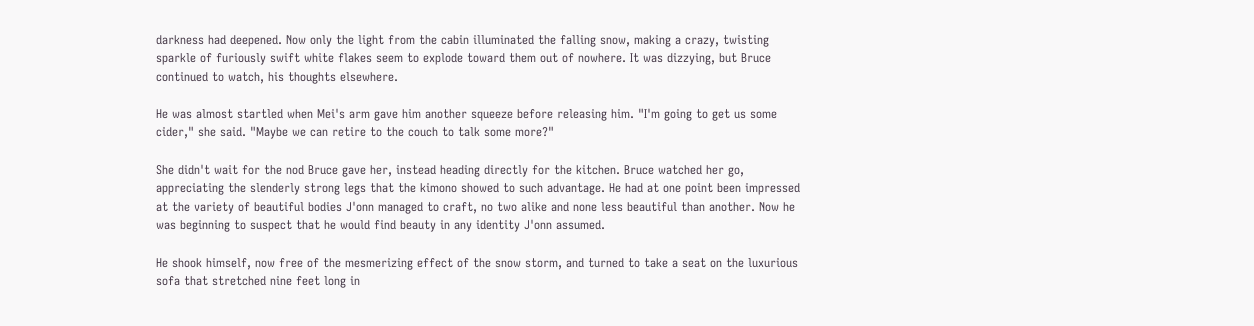darkness had deepened. Now only the light from the cabin illuminated the falling snow, making a crazy, twisting sparkle of furiously swift white flakes seem to explode toward them out of nowhere. It was dizzying, but Bruce continued to watch, his thoughts elsewhere.

He was almost startled when Mei's arm gave him another squeeze before releasing him. "I'm going to get us some cider," she said. "Maybe we can retire to the couch to talk some more?"

She didn't wait for the nod Bruce gave her, instead heading directly for the kitchen. Bruce watched her go, appreciating the slenderly strong legs that the kimono showed to such advantage. He had at one point been impressed at the variety of beautiful bodies J'onn managed to craft, no two alike and none less beautiful than another. Now he was beginning to suspect that he would find beauty in any identity J'onn assumed.

He shook himself, now free of the mesmerizing effect of the snow storm, and turned to take a seat on the luxurious sofa that stretched nine feet long in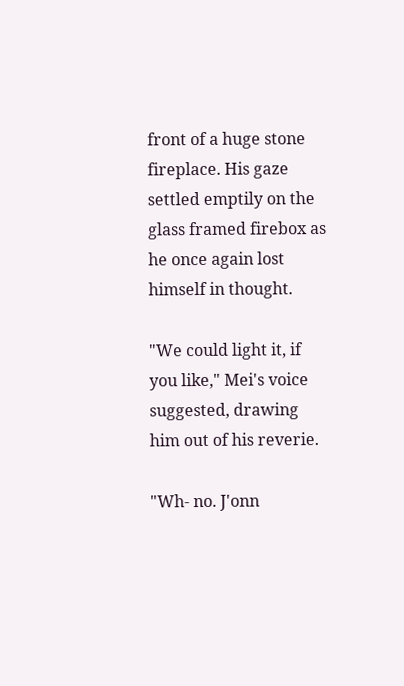front of a huge stone fireplace. His gaze settled emptily on the glass framed firebox as he once again lost himself in thought.

"We could light it, if you like," Mei's voice suggested, drawing him out of his reverie.

"Wh- no. J'onn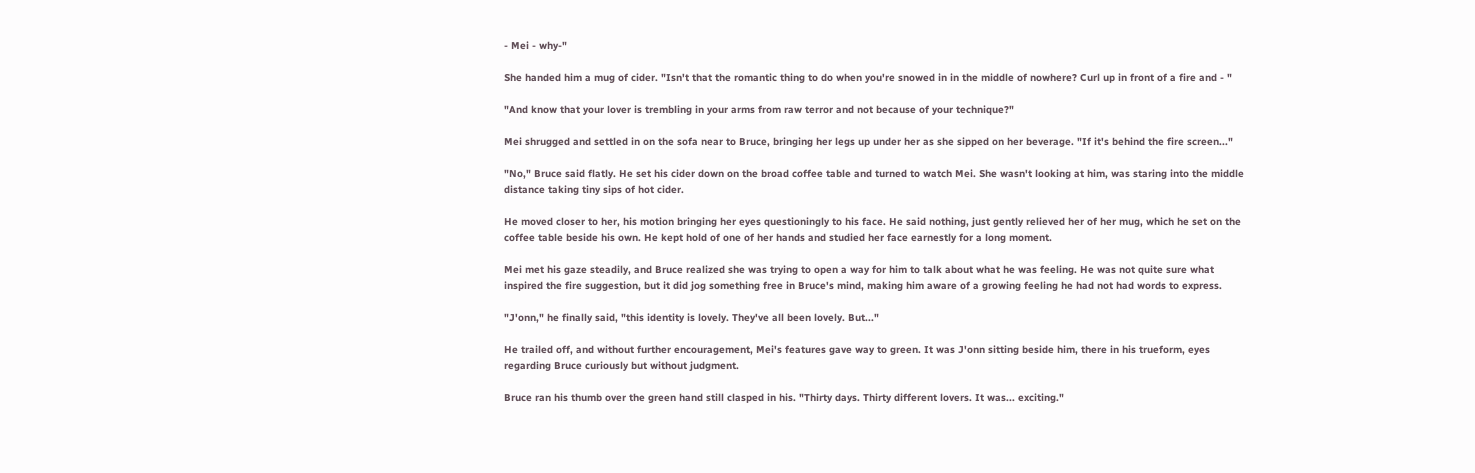- Mei - why-"

She handed him a mug of cider. "Isn't that the romantic thing to do when you're snowed in in the middle of nowhere? Curl up in front of a fire and - "

"And know that your lover is trembling in your arms from raw terror and not because of your technique?"

Mei shrugged and settled in on the sofa near to Bruce, bringing her legs up under her as she sipped on her beverage. "If it's behind the fire screen..."

"No," Bruce said flatly. He set his cider down on the broad coffee table and turned to watch Mei. She wasn't looking at him, was staring into the middle distance taking tiny sips of hot cider.

He moved closer to her, his motion bringing her eyes questioningly to his face. He said nothing, just gently relieved her of her mug, which he set on the coffee table beside his own. He kept hold of one of her hands and studied her face earnestly for a long moment.

Mei met his gaze steadily, and Bruce realized she was trying to open a way for him to talk about what he was feeling. He was not quite sure what inspired the fire suggestion, but it did jog something free in Bruce's mind, making him aware of a growing feeling he had not had words to express.

"J'onn," he finally said, "this identity is lovely. They've all been lovely. But..."

He trailed off, and without further encouragement, Mei's features gave way to green. It was J'onn sitting beside him, there in his trueform, eyes regarding Bruce curiously but without judgment.

Bruce ran his thumb over the green hand still clasped in his. "Thirty days. Thirty different lovers. It was... exciting."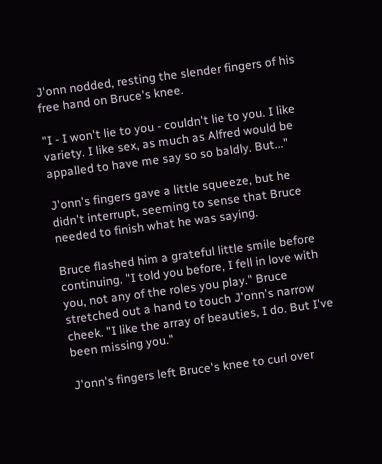J'onn nodded, resting the slender fingers of his free hand on Bruce's knee.

"I - I won't lie to you - couldn't lie to you. I like variety. I like sex, as much as Alfred would be appalled to have me say so so baldly. But..."

J'onn's fingers gave a little squeeze, but he didn't interrupt, seeming to sense that Bruce needed to finish what he was saying.

Bruce flashed him a grateful little smile before continuing. "I told you before, I fell in love with you, not any of the roles you play." Bruce stretched out a hand to touch J'onn's narrow cheek. "I like the array of beauties, I do. But I've been missing you."

J'onn's fingers left Bruce's knee to curl over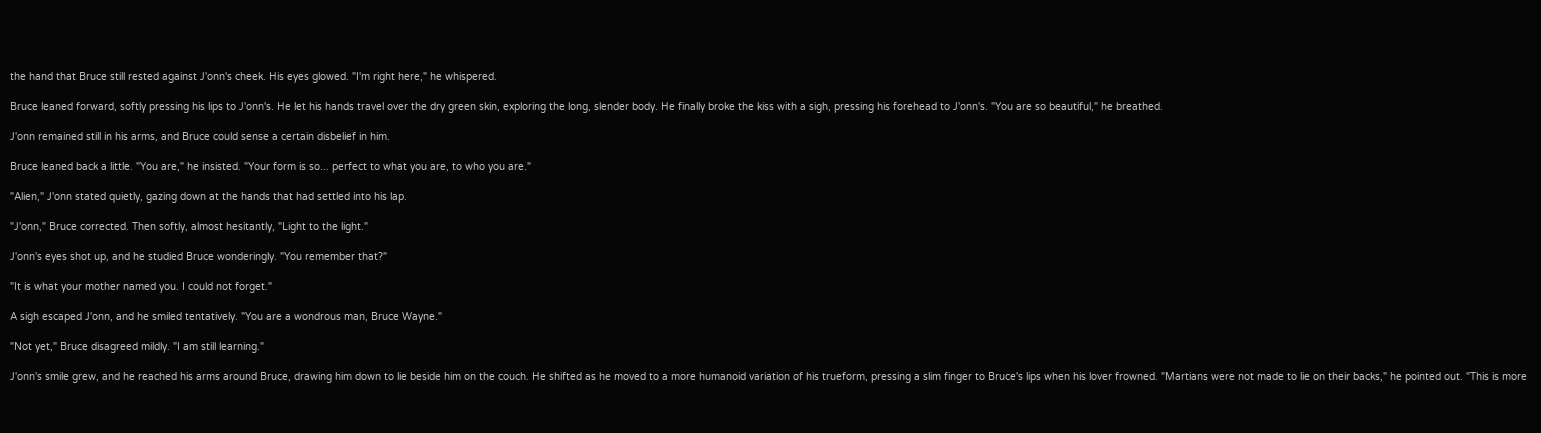the hand that Bruce still rested against J'onn's cheek. His eyes glowed. "I'm right here," he whispered.

Bruce leaned forward, softly pressing his lips to J'onn's. He let his hands travel over the dry green skin, exploring the long, slender body. He finally broke the kiss with a sigh, pressing his forehead to J'onn's. "You are so beautiful," he breathed.

J'onn remained still in his arms, and Bruce could sense a certain disbelief in him.

Bruce leaned back a little. "You are," he insisted. "Your form is so... perfect to what you are, to who you are."

"Alien," J'onn stated quietly, gazing down at the hands that had settled into his lap.

"J'onn," Bruce corrected. Then softly, almost hesitantly, "Light to the light."

J'onn's eyes shot up, and he studied Bruce wonderingly. "You remember that?"

"It is what your mother named you. I could not forget."

A sigh escaped J'onn, and he smiled tentatively. "You are a wondrous man, Bruce Wayne."

"Not yet," Bruce disagreed mildly. "I am still learning."

J'onn's smile grew, and he reached his arms around Bruce, drawing him down to lie beside him on the couch. He shifted as he moved to a more humanoid variation of his trueform, pressing a slim finger to Bruce's lips when his lover frowned. "Martians were not made to lie on their backs," he pointed out. "This is more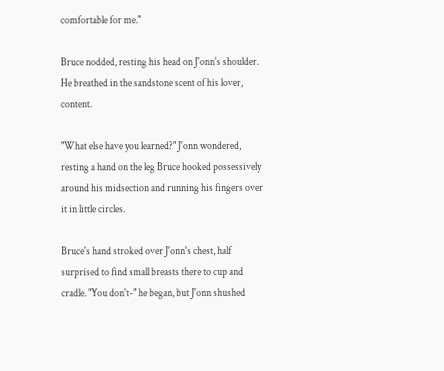comfortable for me."

Bruce nodded, resting his head on J'onn's shoulder. He breathed in the sandstone scent of his lover, content.

"What else have you learned?" J'onn wondered, resting a hand on the leg Bruce hooked possessively around his midsection and running his fingers over it in little circles.

Bruce's hand stroked over J'onn's chest, half surprised to find small breasts there to cup and cradle. "You don't-" he began, but J'onn shushed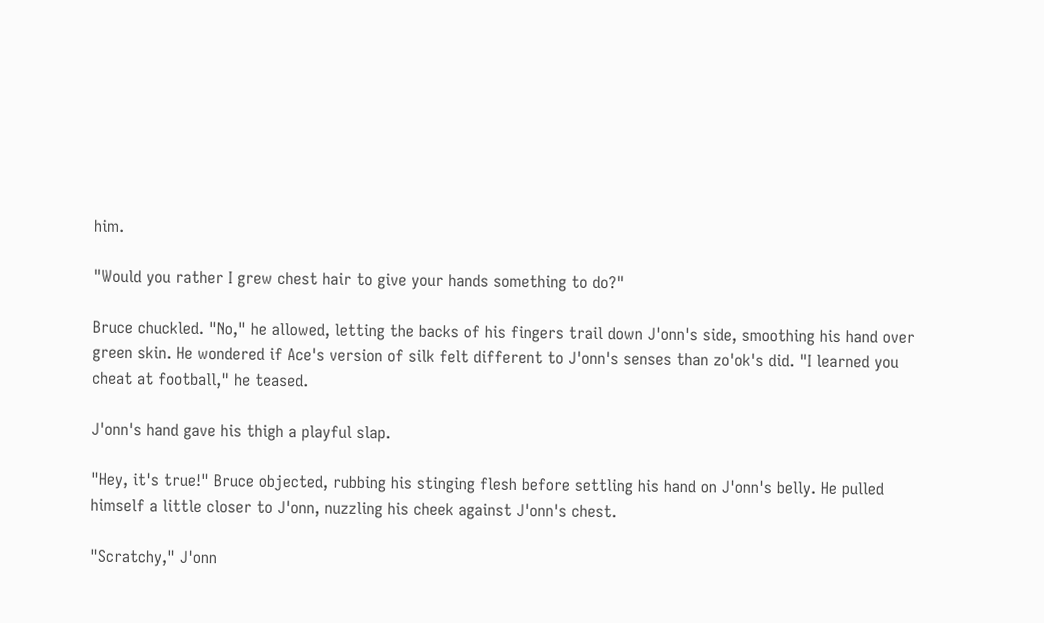him.

"Would you rather I grew chest hair to give your hands something to do?"

Bruce chuckled. "No," he allowed, letting the backs of his fingers trail down J'onn's side, smoothing his hand over green skin. He wondered if Ace's version of silk felt different to J'onn's senses than zo'ok's did. "I learned you cheat at football," he teased.

J'onn's hand gave his thigh a playful slap.

"Hey, it's true!" Bruce objected, rubbing his stinging flesh before settling his hand on J'onn's belly. He pulled himself a little closer to J'onn, nuzzling his cheek against J'onn's chest.

"Scratchy," J'onn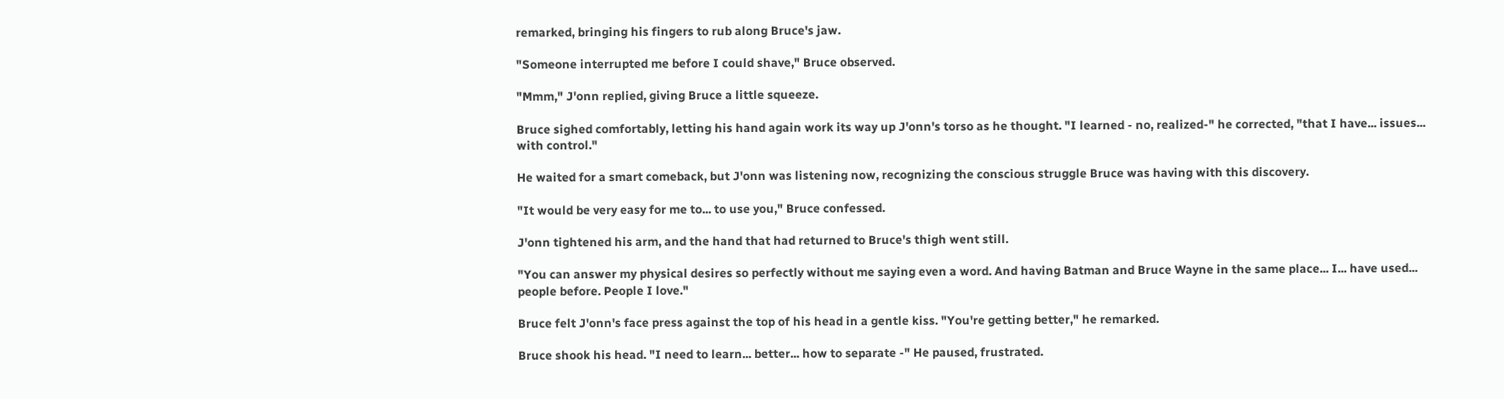remarked, bringing his fingers to rub along Bruce's jaw.

"Someone interrupted me before I could shave," Bruce observed.

"Mmm," J'onn replied, giving Bruce a little squeeze.

Bruce sighed comfortably, letting his hand again work its way up J'onn's torso as he thought. "I learned - no, realized-" he corrected, "that I have... issues... with control."

He waited for a smart comeback, but J'onn was listening now, recognizing the conscious struggle Bruce was having with this discovery.

"It would be very easy for me to... to use you," Bruce confessed.

J'onn tightened his arm, and the hand that had returned to Bruce's thigh went still.

"You can answer my physical desires so perfectly without me saying even a word. And having Batman and Bruce Wayne in the same place... I... have used... people before. People I love."

Bruce felt J'onn's face press against the top of his head in a gentle kiss. "You're getting better," he remarked.

Bruce shook his head. "I need to learn... better... how to separate -" He paused, frustrated.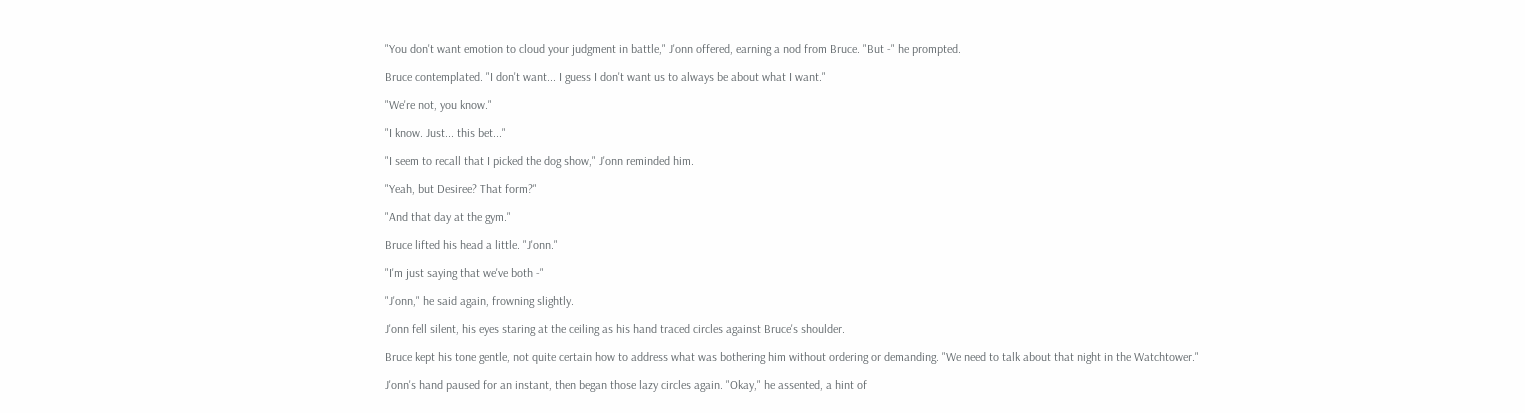"You don't want emotion to cloud your judgment in battle," J'onn offered, earning a nod from Bruce. "But -" he prompted.

Bruce contemplated. "I don't want... I guess I don't want us to always be about what I want."

"We're not, you know."

"I know. Just... this bet..."

"I seem to recall that I picked the dog show," J'onn reminded him.

"Yeah, but Desiree? That form?"

"And that day at the gym."

Bruce lifted his head a little. "J'onn."

"I'm just saying that we've both -"

"J'onn," he said again, frowning slightly.

J'onn fell silent, his eyes staring at the ceiling as his hand traced circles against Bruce's shoulder.

Bruce kept his tone gentle, not quite certain how to address what was bothering him without ordering or demanding. "We need to talk about that night in the Watchtower."

J'onn's hand paused for an instant, then began those lazy circles again. "Okay," he assented, a hint of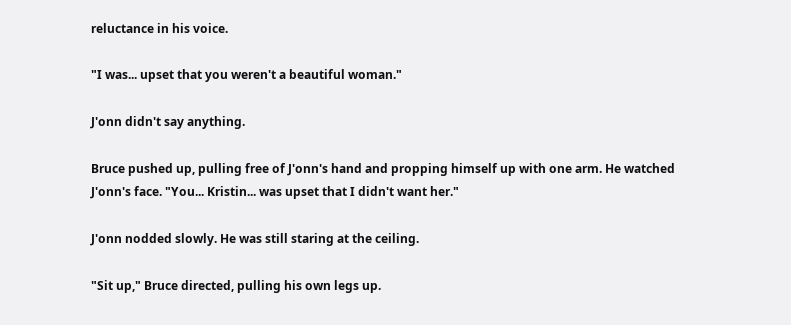reluctance in his voice.

"I was... upset that you weren't a beautiful woman."

J'onn didn't say anything.

Bruce pushed up, pulling free of J'onn's hand and propping himself up with one arm. He watched J'onn's face. "You... Kristin... was upset that I didn't want her."

J'onn nodded slowly. He was still staring at the ceiling.

"Sit up," Bruce directed, pulling his own legs up.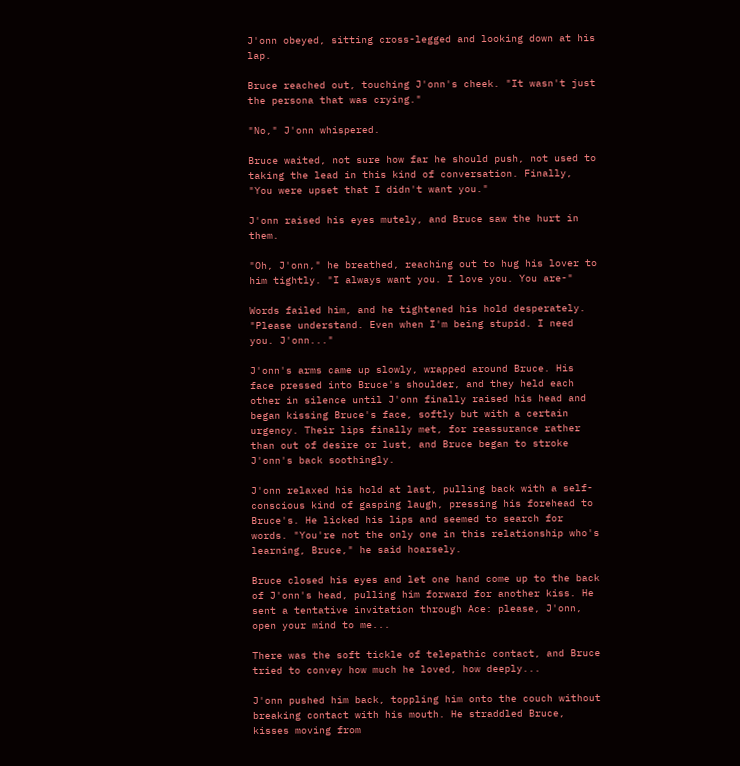J'onn obeyed, sitting cross-legged and looking down at his lap.

Bruce reached out, touching J'onn's cheek. "It wasn't just the persona that was crying."

"No," J'onn whispered.

Bruce waited, not sure how far he should push, not used to taking the lead in this kind of conversation. Finally, "You were upset that I didn't want you."

J'onn raised his eyes mutely, and Bruce saw the hurt in them.

"Oh, J'onn," he breathed, reaching out to hug his lover to him tightly. "I always want you. I love you. You are-"

Words failed him, and he tightened his hold desperately. "Please understand. Even when I'm being stupid. I need you. J'onn..."

J'onn's arms came up slowly, wrapped around Bruce. His face pressed into Bruce's shoulder, and they held each other in silence until J'onn finally raised his head and began kissing Bruce's face, softly but with a certain urgency. Their lips finally met, for reassurance rather than out of desire or lust, and Bruce began to stroke J'onn's back soothingly.

J'onn relaxed his hold at last, pulling back with a self-conscious kind of gasping laugh, pressing his forehead to Bruce's. He licked his lips and seemed to search for words. "You're not the only one in this relationship who's learning, Bruce," he said hoarsely.

Bruce closed his eyes and let one hand come up to the back of J'onn's head, pulling him forward for another kiss. He sent a tentative invitation through Ace: please, J'onn, open your mind to me...

There was the soft tickle of telepathic contact, and Bruce tried to convey how much he loved, how deeply...

J'onn pushed him back, toppling him onto the couch without breaking contact with his mouth. He straddled Bruce, kisses moving from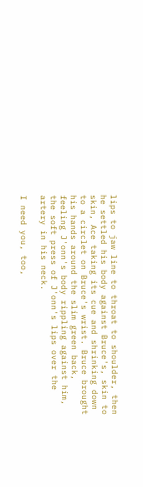lips to jaw line to throat to shoulder, then he settled his body against Bruce's, skin to skin, Ace taking its cue and shrinking down to a circlet on Bruce's wrist. Bruce brought his hands around the slim green back, feeling J'onn's body rippling against him, the soft press of J'onn's lips over the artery in his neck.

I need you, too,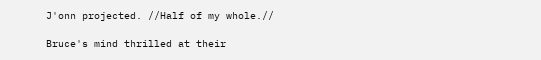J'onn projected. //Half of my whole.//

Bruce's mind thrilled at their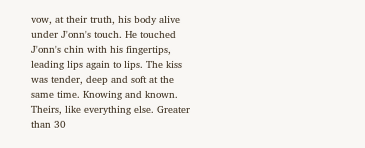vow, at their truth, his body alive under J'onn's touch. He touched J'onn's chin with his fingertips, leading lips again to lips. The kiss was tender, deep and soft at the same time. Knowing and known. Theirs, like everything else. Greater than 30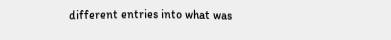different entries into what was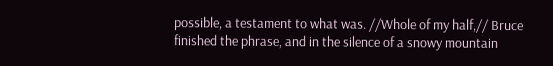possible, a testament to what was. //Whole of my half,// Bruce finished the phrase, and in the silence of a snowy mountain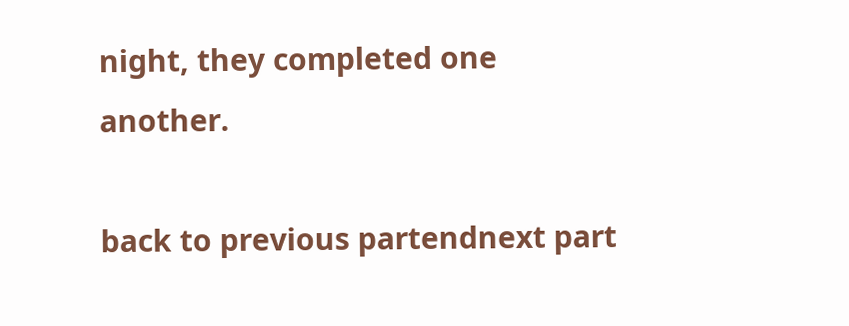night, they completed one another.

back to previous partendnext part